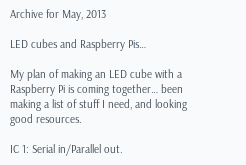Archive for May, 2013

LED cubes and Raspberry Pis…

My plan of making an LED cube with a Raspberry Pi is coming together… been making a list of stuff I need, and looking good resources.

IC 1: Serial in/Parallel out.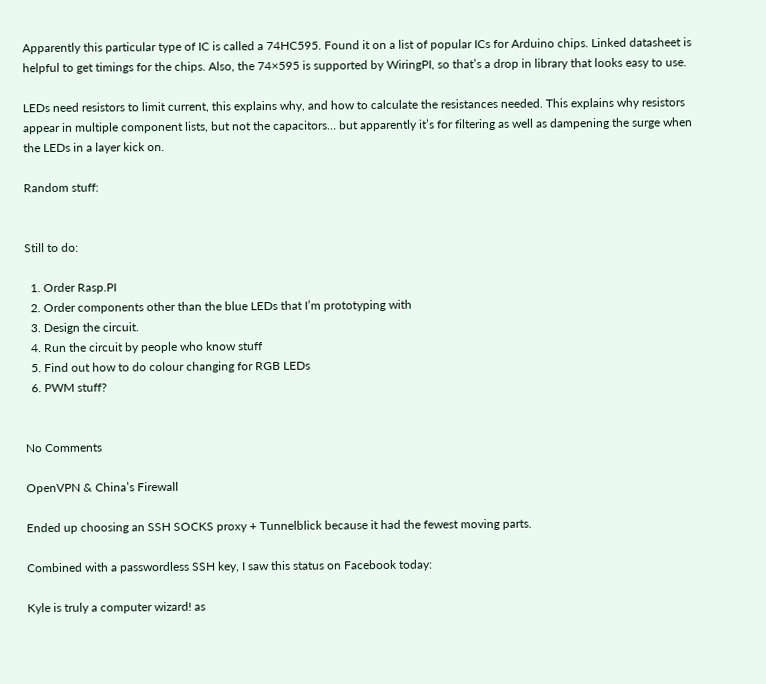Apparently this particular type of IC is called a 74HC595. Found it on a list of popular ICs for Arduino chips. Linked datasheet is helpful to get timings for the chips. Also, the 74×595 is supported by WiringPI, so that’s a drop in library that looks easy to use.

LEDs need resistors to limit current, this explains why, and how to calculate the resistances needed. This explains why resistors appear in multiple component lists, but not the capacitors… but apparently it’s for filtering as well as dampening the surge when the LEDs in a layer kick on.

Random stuff:


Still to do:

  1. Order Rasp.PI
  2. Order components other than the blue LEDs that I’m prototyping with
  3. Design the circuit.
  4. Run the circuit by people who know stuff
  5. Find out how to do colour changing for RGB LEDs
  6. PWM stuff?


No Comments

OpenVPN & China’s Firewall

Ended up choosing an SSH SOCKS proxy + Tunnelblick because it had the fewest moving parts.

Combined with a passwordless SSH key, I saw this status on Facebook today:

Kyle is truly a computer wizard! as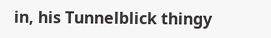in, his Tunnelblick thingy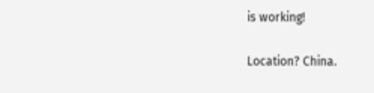is working!

Location? China.